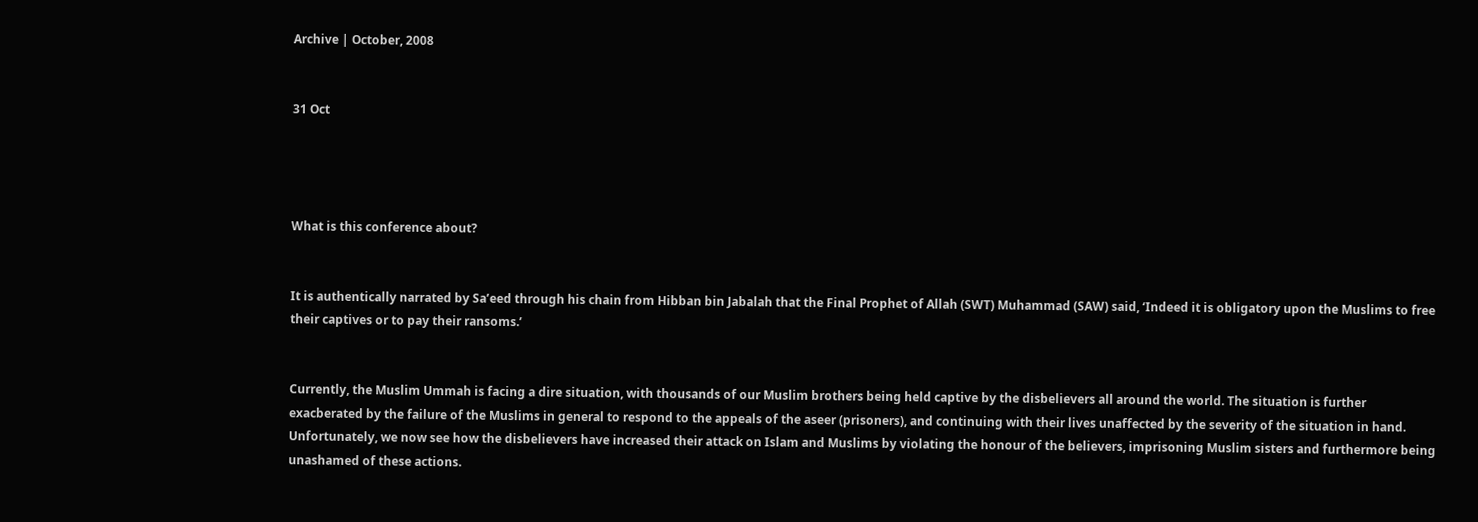Archive | October, 2008


31 Oct




What is this conference about?


It is authentically narrated by Sa’eed through his chain from Hibban bin Jabalah that the Final Prophet of Allah (SWT) Muhammad (SAW) said, ‘Indeed it is obligatory upon the Muslims to free their captives or to pay their ransoms.’


Currently, the Muslim Ummah is facing a dire situation, with thousands of our Muslim brothers being held captive by the disbelievers all around the world. The situation is further exacberated by the failure of the Muslims in general to respond to the appeals of the aseer (prisoners), and continuing with their lives unaffected by the severity of the situation in hand. Unfortunately, we now see how the disbelievers have increased their attack on Islam and Muslims by violating the honour of the believers, imprisoning Muslim sisters and furthermore being unashamed of these actions.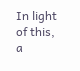In light of this, a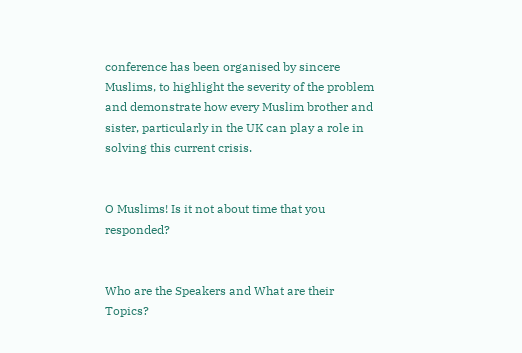conference has been organised by sincere Muslims, to highlight the severity of the problem and demonstrate how every Muslim brother and sister, particularly in the UK can play a role in solving this current crisis.


O Muslims! Is it not about time that you responded?


Who are the Speakers and What are their Topics?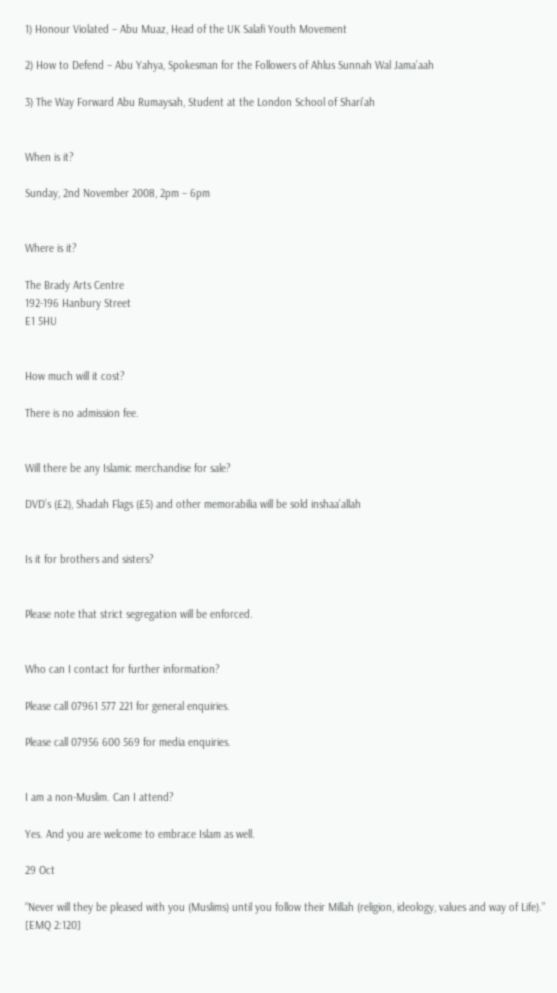1) Honour Violated – Abu Muaz, Head of the UK Salafi Youth Movement

2) How to Defend – Abu Yahya, Spokesman for the Followers of Ahlus Sunnah Wal Jama’aah

3) The Way Forward Abu Rumaysah, Student at the London School of Shari’ah


When is it?

Sunday, 2nd November 2008, 2pm – 6pm


Where is it?

The Brady Arts Centre
192-196 Hanbury Street
E1 5HU


How much will it cost?

There is no admission fee.


Will there be any Islamic merchandise for sale?

DVD’s (£2), Shadah Flags (£5) and other memorabilia will be sold inshaa’allah


Is it for brothers and sisters?


Please note that strict segregation will be enforced.


Who can I contact for further information?

Please call 07961 577 221 for general enquiries.

Please call 07956 600 569 for media enquiries.


I am a non-Muslim. Can I attend?

Yes. And you are welcome to embrace Islam as well.

29 Oct

“Never will they be pleased with you (Muslims) until you follow their Millah (religion, ideology, values and way of Life).” [EMQ 2:120]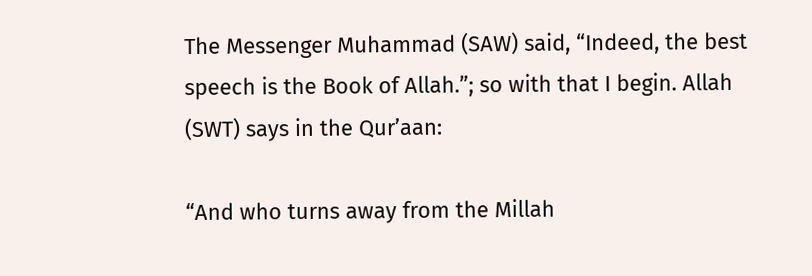The Messenger Muhammad (SAW) said, “Indeed, the best speech is the Book of Allah.”; so with that I begin. Allah (SWT) says in the Qur’aan:

“And who turns away from the Millah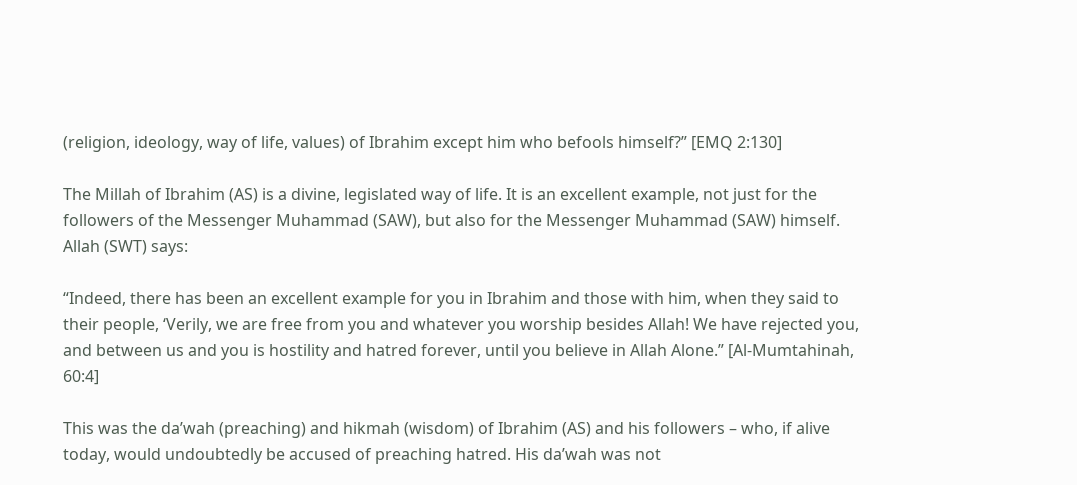(religion, ideology, way of life, values) of Ibrahim except him who befools himself?” [EMQ 2:130]

The Millah of Ibrahim (AS) is a divine, legislated way of life. It is an excellent example, not just for the followers of the Messenger Muhammad (SAW), but also for the Messenger Muhammad (SAW) himself. Allah (SWT) says:

“Indeed, there has been an excellent example for you in Ibrahim and those with him, when they said to their people, ‘Verily, we are free from you and whatever you worship besides Allah! We have rejected you, and between us and you is hostility and hatred forever, until you believe in Allah Alone.” [Al-Mumtahinah, 60:4]

This was the da’wah (preaching) and hikmah (wisdom) of Ibrahim (AS) and his followers – who, if alive today, would undoubtedly be accused of preaching hatred. His da’wah was not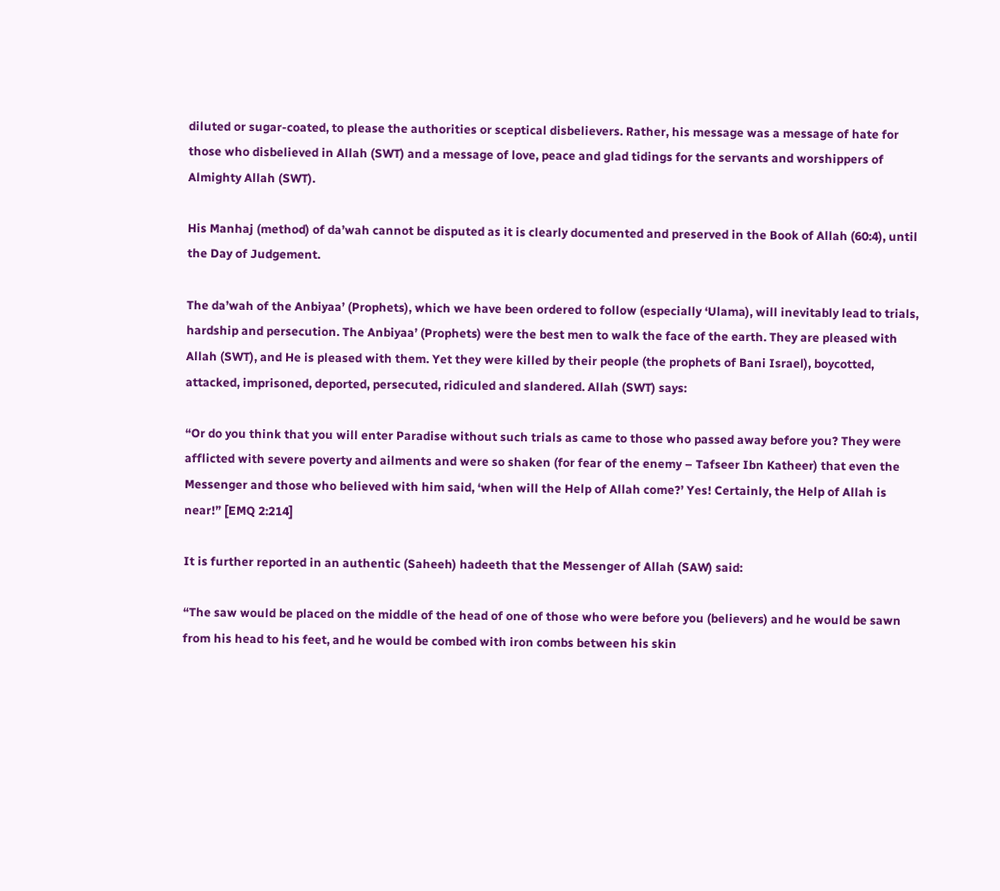diluted or sugar-coated, to please the authorities or sceptical disbelievers. Rather, his message was a message of hate for those who disbelieved in Allah (SWT) and a message of love, peace and glad tidings for the servants and worshippers of Almighty Allah (SWT).

His Manhaj (method) of da’wah cannot be disputed as it is clearly documented and preserved in the Book of Allah (60:4), until the Day of Judgement.

The da’wah of the Anbiyaa’ (Prophets), which we have been ordered to follow (especially ‘Ulama), will inevitably lead to trials, hardship and persecution. The Anbiyaa’ (Prophets) were the best men to walk the face of the earth. They are pleased with Allah (SWT), and He is pleased with them. Yet they were killed by their people (the prophets of Bani Israel), boycotted, attacked, imprisoned, deported, persecuted, ridiculed and slandered. Allah (SWT) says:

“Or do you think that you will enter Paradise without such trials as came to those who passed away before you? They were afflicted with severe poverty and ailments and were so shaken (for fear of the enemy – Tafseer Ibn Katheer) that even the Messenger and those who believed with him said, ‘when will the Help of Allah come?’ Yes! Certainly, the Help of Allah is near!” [EMQ 2:214]

It is further reported in an authentic (Saheeh) hadeeth that the Messenger of Allah (SAW) said:

“The saw would be placed on the middle of the head of one of those who were before you (believers) and he would be sawn from his head to his feet, and he would be combed with iron combs between his skin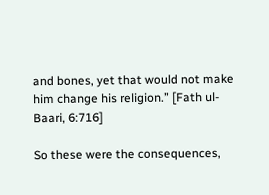and bones, yet that would not make him change his religion.” [Fath ul-Baari, 6:716]

So these were the consequences,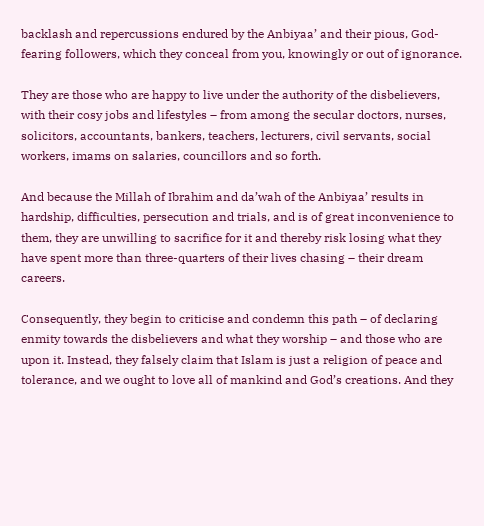backlash and repercussions endured by the Anbiyaa’ and their pious, God-fearing followers, which they conceal from you, knowingly or out of ignorance.

They are those who are happy to live under the authority of the disbelievers, with their cosy jobs and lifestyles – from among the secular doctors, nurses, solicitors, accountants, bankers, teachers, lecturers, civil servants, social workers, imams on salaries, councillors and so forth.

And because the Millah of Ibrahim and da’wah of the Anbiyaa’ results in hardship, difficulties, persecution and trials, and is of great inconvenience to them, they are unwilling to sacrifice for it and thereby risk losing what they have spent more than three-quarters of their lives chasing – their dream careers.

Consequently, they begin to criticise and condemn this path – of declaring enmity towards the disbelievers and what they worship – and those who are upon it. Instead, they falsely claim that Islam is just a religion of peace and tolerance, and we ought to love all of mankind and God’s creations. And they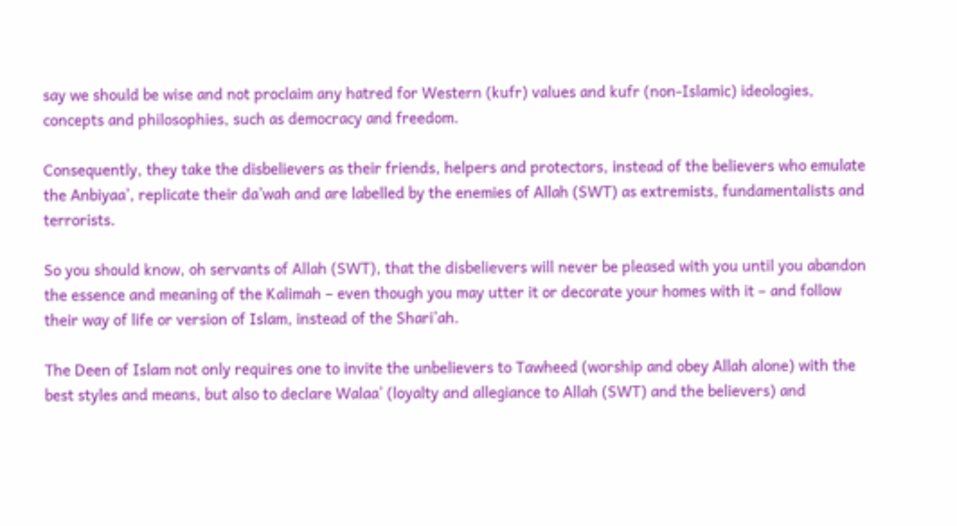say we should be wise and not proclaim any hatred for Western (kufr) values and kufr (non-Islamic) ideologies, concepts and philosophies, such as democracy and freedom.

Consequently, they take the disbelievers as their friends, helpers and protectors, instead of the believers who emulate the Anbiyaa’, replicate their da’wah and are labelled by the enemies of Allah (SWT) as extremists, fundamentalists and terrorists.

So you should know, oh servants of Allah (SWT), that the disbelievers will never be pleased with you until you abandon the essence and meaning of the Kalimah – even though you may utter it or decorate your homes with it – and follow their way of life or version of Islam, instead of the Shari’ah.

The Deen of Islam not only requires one to invite the unbelievers to Tawheed (worship and obey Allah alone) with the best styles and means, but also to declare Walaa’ (loyalty and allegiance to Allah (SWT) and the believers) and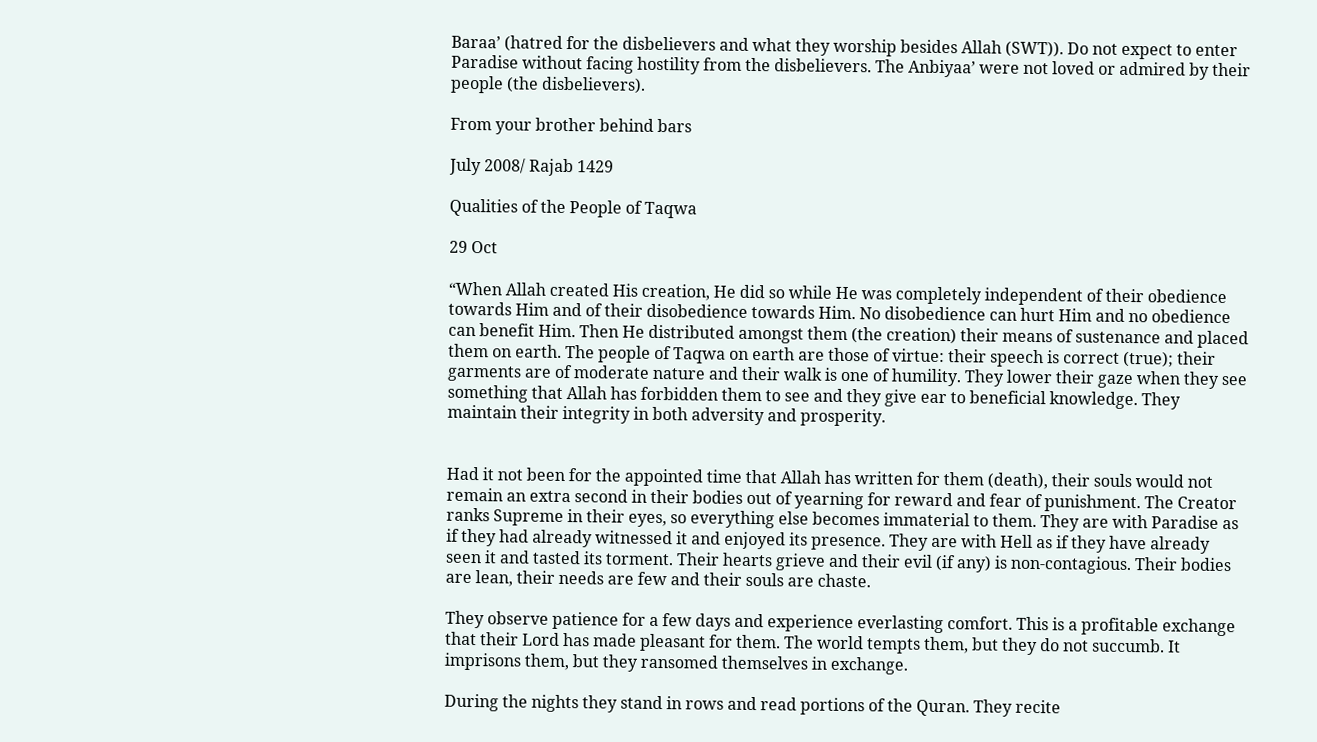Baraa’ (hatred for the disbelievers and what they worship besides Allah (SWT)). Do not expect to enter Paradise without facing hostility from the disbelievers. The Anbiyaa’ were not loved or admired by their people (the disbelievers).

From your brother behind bars

July 2008/ Rajab 1429

Qualities of the People of Taqwa

29 Oct

“When Allah created His creation, He did so while He was completely independent of their obedience towards Him and of their disobedience towards Him. No disobedience can hurt Him and no obedience can benefit Him. Then He distributed amongst them (the creation) their means of sustenance and placed them on earth. The people of Taqwa on earth are those of virtue: their speech is correct (true); their garments are of moderate nature and their walk is one of humility. They lower their gaze when they see something that Allah has forbidden them to see and they give ear to beneficial knowledge. They maintain their integrity in both adversity and prosperity.


Had it not been for the appointed time that Allah has written for them (death), their souls would not remain an extra second in their bodies out of yearning for reward and fear of punishment. The Creator ranks Supreme in their eyes, so everything else becomes immaterial to them. They are with Paradise as if they had already witnessed it and enjoyed its presence. They are with Hell as if they have already seen it and tasted its torment. Their hearts grieve and their evil (if any) is non-contagious. Their bodies are lean, their needs are few and their souls are chaste.

They observe patience for a few days and experience everlasting comfort. This is a profitable exchange that their Lord has made pleasant for them. The world tempts them, but they do not succumb. It imprisons them, but they ransomed themselves in exchange.

During the nights they stand in rows and read portions of the Quran. They recite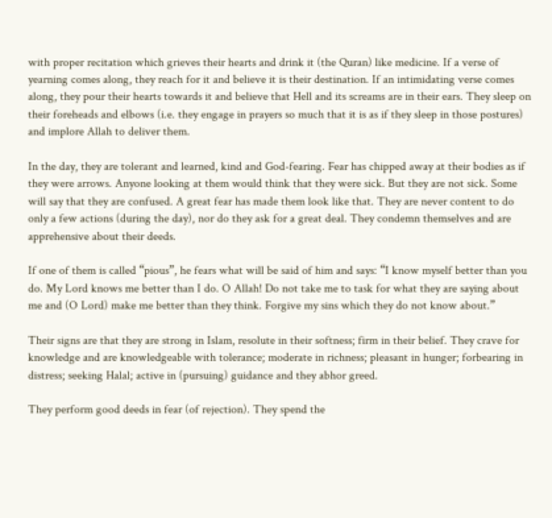with proper recitation which grieves their hearts and drink it (the Quran) like medicine. If a verse of yearning comes along, they reach for it and believe it is their destination. If an intimidating verse comes along, they pour their hearts towards it and believe that Hell and its screams are in their ears. They sleep on their foreheads and elbows (i.e. they engage in prayers so much that it is as if they sleep in those postures) and implore Allah to deliver them.

In the day, they are tolerant and learned, kind and God-fearing. Fear has chipped away at their bodies as if they were arrows. Anyone looking at them would think that they were sick. But they are not sick. Some will say that they are confused. A great fear has made them look like that. They are never content to do only a few actions (during the day), nor do they ask for a great deal. They condemn themselves and are apprehensive about their deeds.

If one of them is called “pious”, he fears what will be said of him and says: “I know myself better than you do. My Lord knows me better than I do. O Allah! Do not take me to task for what they are saying about me and (O Lord) make me better than they think. Forgive my sins which they do not know about.”

Their signs are that they are strong in Islam, resolute in their softness; firm in their belief. They crave for knowledge and are knowledgeable with tolerance; moderate in richness; pleasant in hunger; forbearing in distress; seeking Halal; active in (pursuing) guidance and they abhor greed.

They perform good deeds in fear (of rejection). They spend the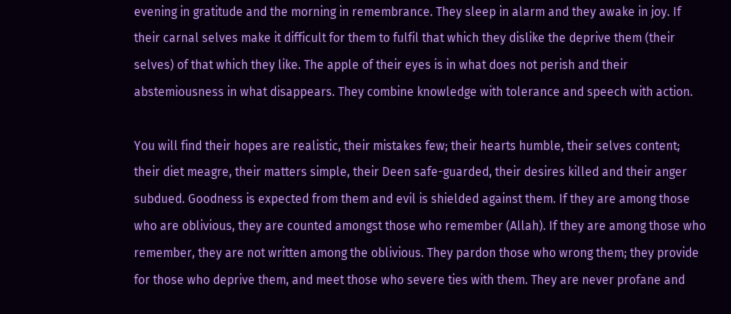evening in gratitude and the morning in remembrance. They sleep in alarm and they awake in joy. If their carnal selves make it difficult for them to fulfil that which they dislike the deprive them (their selves) of that which they like. The apple of their eyes is in what does not perish and their abstemiousness in what disappears. They combine knowledge with tolerance and speech with action.

You will find their hopes are realistic, their mistakes few; their hearts humble, their selves content; their diet meagre, their matters simple, their Deen safe-guarded, their desires killed and their anger subdued. Goodness is expected from them and evil is shielded against them. If they are among those who are oblivious, they are counted amongst those who remember (Allah). If they are among those who remember, they are not written among the oblivious. They pardon those who wrong them; they provide for those who deprive them, and meet those who severe ties with them. They are never profane and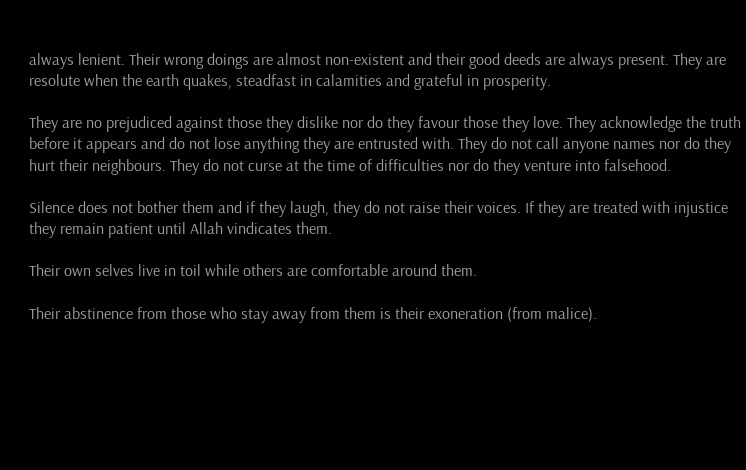always lenient. Their wrong doings are almost non-existent and their good deeds are always present. They are resolute when the earth quakes, steadfast in calamities and grateful in prosperity.

They are no prejudiced against those they dislike nor do they favour those they love. They acknowledge the truth before it appears and do not lose anything they are entrusted with. They do not call anyone names nor do they hurt their neighbours. They do not curse at the time of difficulties nor do they venture into falsehood.

Silence does not bother them and if they laugh, they do not raise their voices. If they are treated with injustice they remain patient until Allah vindicates them.

Their own selves live in toil while others are comfortable around them.

Their abstinence from those who stay away from them is their exoneration (from malice).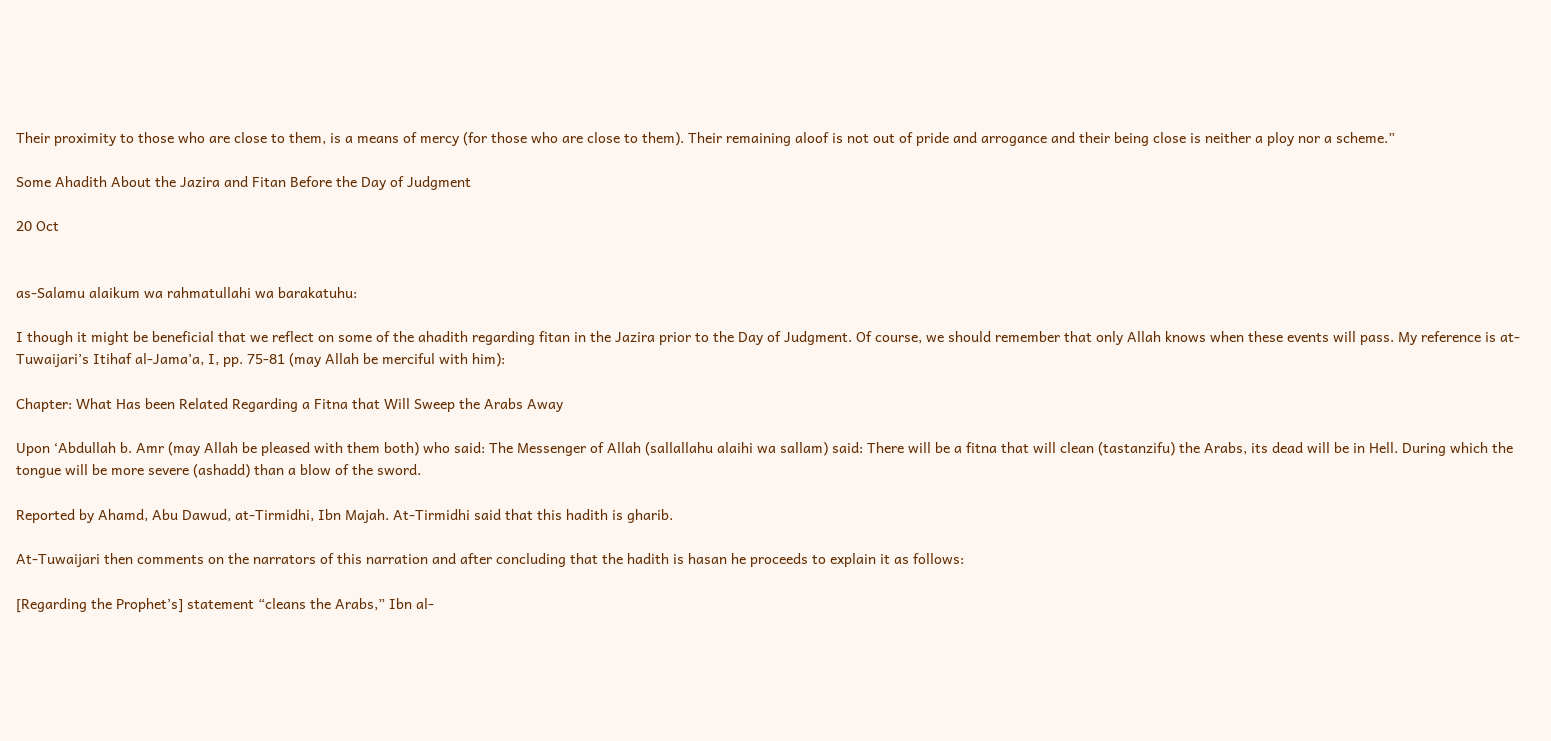Their proximity to those who are close to them, is a means of mercy (for those who are close to them). Their remaining aloof is not out of pride and arrogance and their being close is neither a ploy nor a scheme.”

Some Ahadith About the Jazira and Fitan Before the Day of Judgment

20 Oct


as-Salamu alaikum wa rahmatullahi wa barakatuhu:

I though it might be beneficial that we reflect on some of the ahadith regarding fitan in the Jazira prior to the Day of Judgment. Of course, we should remember that only Allah knows when these events will pass. My reference is at-Tuwaijari’s Itihaf al-Jama’a, I, pp. 75-81 (may Allah be merciful with him):

Chapter: What Has been Related Regarding a Fitna that Will Sweep the Arabs Away

Upon ‘Abdullah b. Amr (may Allah be pleased with them both) who said: The Messenger of Allah (sallallahu alaihi wa sallam) said: There will be a fitna that will clean (tastanzifu) the Arabs, its dead will be in Hell. During which the tongue will be more severe (ashadd) than a blow of the sword.

Reported by Ahamd, Abu Dawud, at-Tirmidhi, Ibn Majah. At-Tirmidhi said that this hadith is gharib.

At-Tuwaijari then comments on the narrators of this narration and after concluding that the hadith is hasan he proceeds to explain it as follows:

[Regarding the Prophet’s] statement “cleans the Arabs,” Ibn al-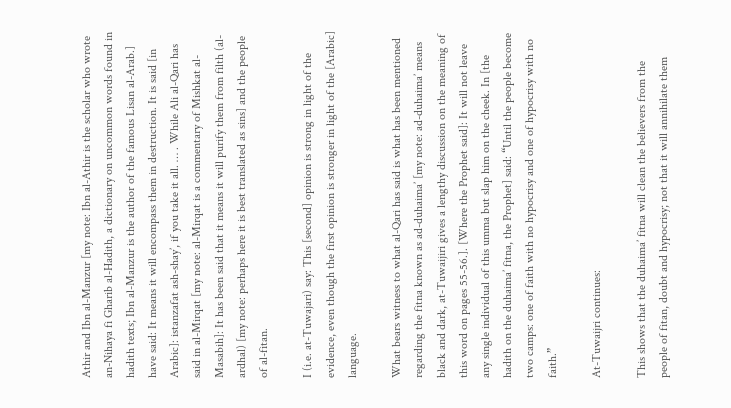Athir and Ibn al-Manzur [my note: Ibn al-Athir is the scholar who wrote an-Nihaya fi Gharib al-Hadith, a dictionary on uncommon words found in hadith texts; Ibn al-Manzur is the author of the famous Lisan al-Arab.] have said: It means it will encompass them in destruction. It is said [in Arabic]: istanzafat ash-shay’, if you take it all. … . While Ali al-Qari has said in al-Mirqat [my note: al-Mirqat is a commentary of Mishkat al-Masabih]: It has been said that it means it will purify them from filth (al-ardhal) [my note: perhaps here it is best translated as sins] and the people of al-fitan.

I (i.e. at-Tuwajari) say: This [second] opinion is strong in light of the evidence, even though the first opinion is stronger in light of the [Arabic] language.

What bears witness to what al-Qari has said is what has been mentioned regarding the fitna known as ad-duhaima’ [my note: ad-duhaima’ means black and dark, at-Tuwaijiri gives a lengthy discussion on the meaning of this word on pages 55-56.]. [Where the Prophet said]: It will not leave any single individual of this umma but slap him on the cheek. In [the hadith on the duhaima’ fitna, the Prophet] said: “Until the people become two camps: one of faith with no hypocrisy and one of hypocrisy with no faith.”

At-Tuwaijri continues:

This shows that the duhaima’ fitna will clean the believers from the people of fitan, doubt and hypocrisy; not that it will annihilate them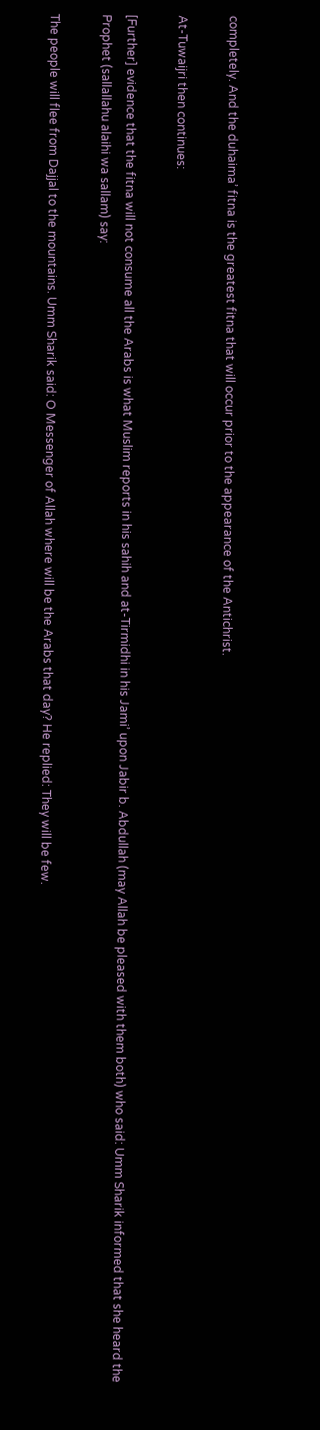completely. And the duhaima’ fitna is the greatest fitna that will occur prior to the appearance of the Antichrist.

At-Tuwaijri then continues:

[Further] evidence that the fitna will not consume all the Arabs is what Muslim reports in his sahih and at-Tirmidhi in his Jami’ upon Jabir b. Abdullah (may Allah be pleased with them both) who said: Umm Sharik informed that she heard the Prophet (sallallahu alaihi wa sallam) say:

The people will flee from Dajjal to the mountains. Umm Sharik said: O Messenger of Allah where will be the Arabs that day? He replied: They will be few.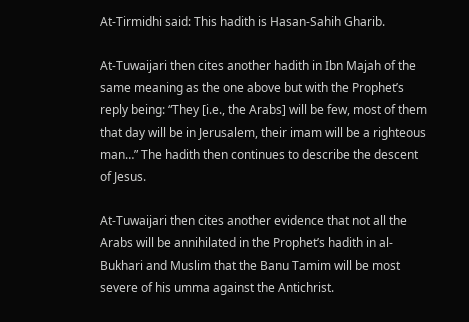At-Tirmidhi said: This hadith is Hasan-Sahih Gharib.

At-Tuwaijari then cites another hadith in Ibn Majah of the same meaning as the one above but with the Prophet’s reply being: “They [i.e., the Arabs] will be few, most of them that day will be in Jerusalem, their imam will be a righteous man…” The hadith then continues to describe the descent of Jesus.

At-Tuwaijari then cites another evidence that not all the Arabs will be annihilated in the Prophet’s hadith in al-Bukhari and Muslim that the Banu Tamim will be most severe of his umma against the Antichrist.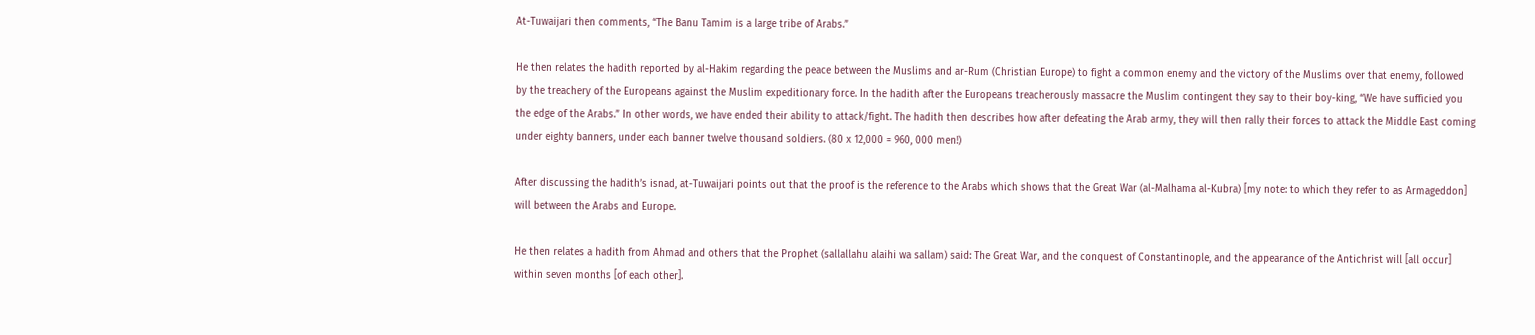At-Tuwaijari then comments, “The Banu Tamim is a large tribe of Arabs.”

He then relates the hadith reported by al-Hakim regarding the peace between the Muslims and ar-Rum (Christian Europe) to fight a common enemy and the victory of the Muslims over that enemy, followed by the treachery of the Europeans against the Muslim expeditionary force. In the hadith after the Europeans treacherously massacre the Muslim contingent they say to their boy-king, “We have sufficied you the edge of the Arabs.” In other words, we have ended their ability to attack/fight. The hadith then describes how after defeating the Arab army, they will then rally their forces to attack the Middle East coming under eighty banners, under each banner twelve thousand soldiers. (80 x 12,000 = 960, 000 men!)

After discussing the hadith’s isnad, at-Tuwaijari points out that the proof is the reference to the Arabs which shows that the Great War (al-Malhama al-Kubra) [my note: to which they refer to as Armageddon] will between the Arabs and Europe.

He then relates a hadith from Ahmad and others that the Prophet (sallallahu alaihi wa sallam) said: The Great War, and the conquest of Constantinople, and the appearance of the Antichrist will [all occur] within seven months [of each other].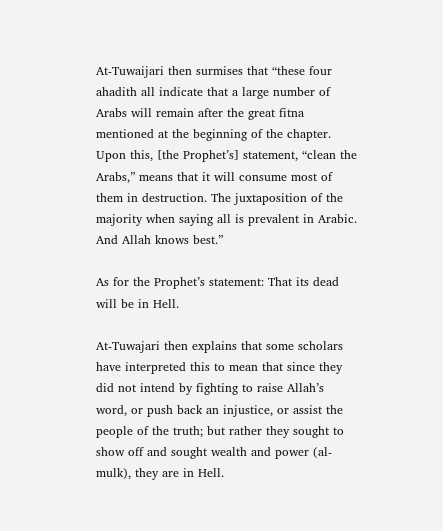At-Tuwaijari then surmises that “these four ahadith all indicate that a large number of Arabs will remain after the great fitna mentioned at the beginning of the chapter. Upon this, [the Prophet’s] statement, “clean the Arabs,” means that it will consume most of them in destruction. The juxtaposition of the majority when saying all is prevalent in Arabic. And Allah knows best.”

As for the Prophet’s statement: That its dead will be in Hell.

At-Tuwajari then explains that some scholars have interpreted this to mean that since they did not intend by fighting to raise Allah’s word, or push back an injustice, or assist the people of the truth; but rather they sought to show off and sought wealth and power (al-mulk), they are in Hell.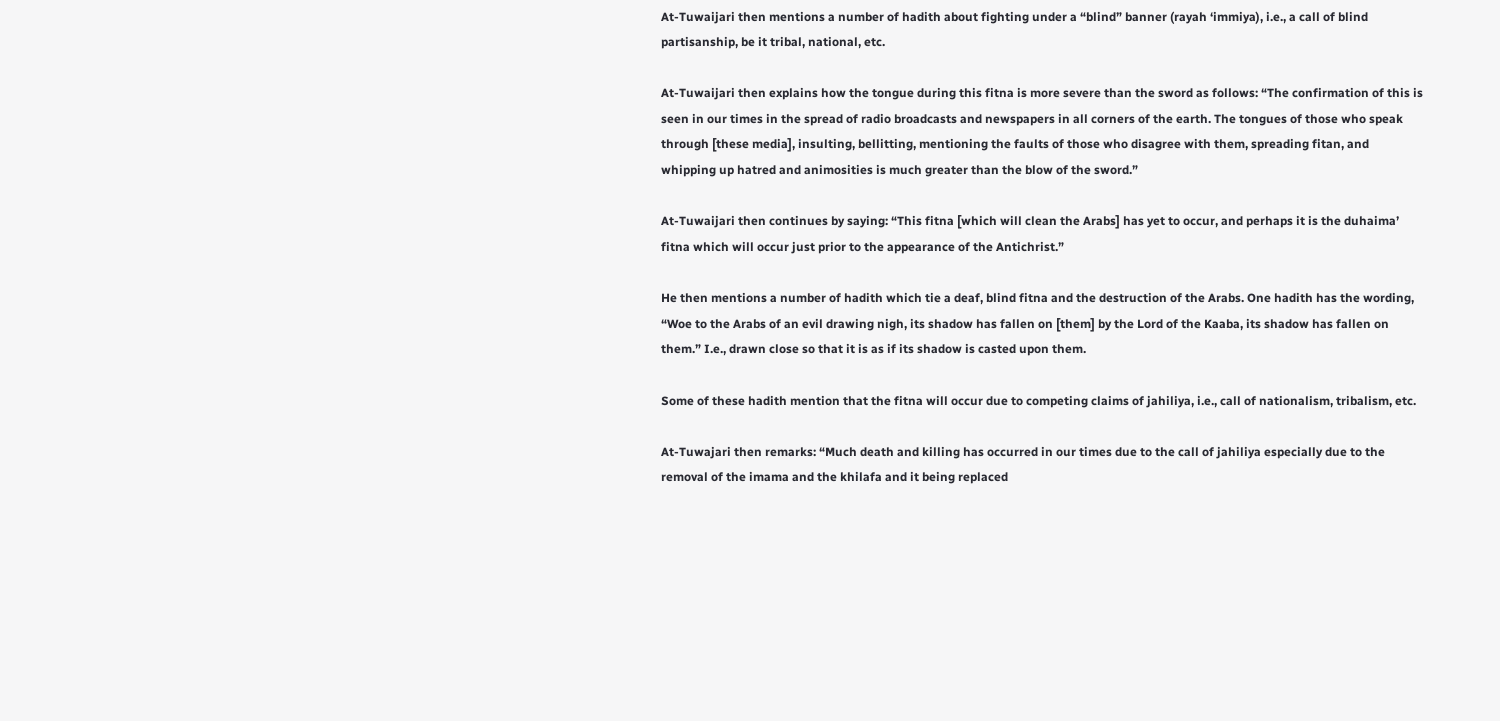At-Tuwaijari then mentions a number of hadith about fighting under a “blind” banner (rayah ‘immiya), i.e., a call of blind partisanship, be it tribal, national, etc.

At-Tuwaijari then explains how the tongue during this fitna is more severe than the sword as follows: “The confirmation of this is seen in our times in the spread of radio broadcasts and newspapers in all corners of the earth. The tongues of those who speak through [these media], insulting, bellitting, mentioning the faults of those who disagree with them, spreading fitan, and whipping up hatred and animosities is much greater than the blow of the sword.”

At-Tuwaijari then continues by saying: “This fitna [which will clean the Arabs] has yet to occur, and perhaps it is the duhaima’ fitna which will occur just prior to the appearance of the Antichrist.”

He then mentions a number of hadith which tie a deaf, blind fitna and the destruction of the Arabs. One hadith has the wording, “Woe to the Arabs of an evil drawing nigh, its shadow has fallen on [them] by the Lord of the Kaaba, its shadow has fallen on them.” I.e., drawn close so that it is as if its shadow is casted upon them.

Some of these hadith mention that the fitna will occur due to competing claims of jahiliya, i.e., call of nationalism, tribalism, etc.

At-Tuwajari then remarks: “Much death and killing has occurred in our times due to the call of jahiliya especially due to the removal of the imama and the khilafa and it being replaced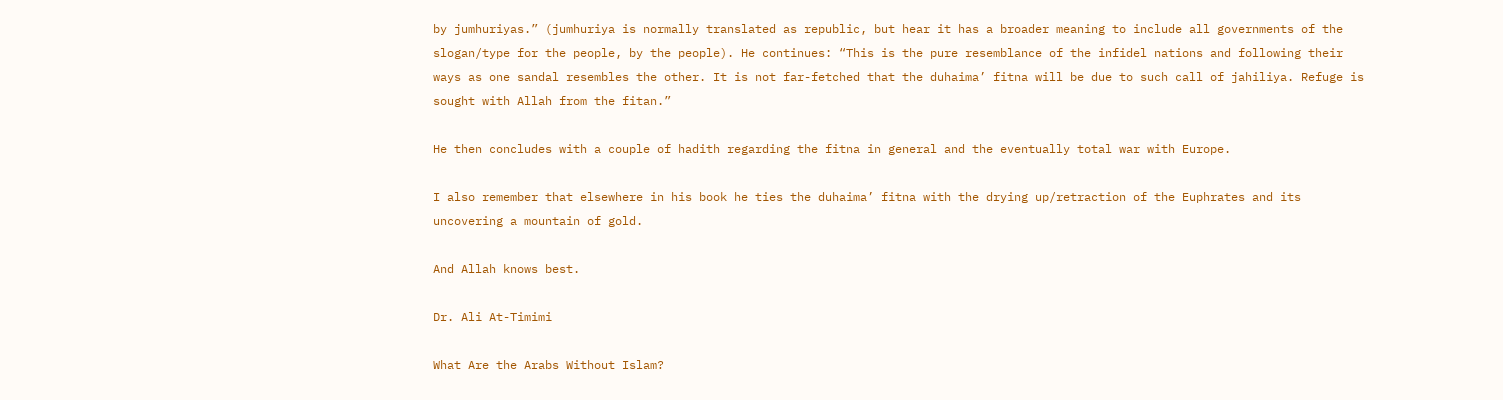by jumhuriyas.” (jumhuriya is normally translated as republic, but hear it has a broader meaning to include all governments of the slogan/type for the people, by the people). He continues: “This is the pure resemblance of the infidel nations and following their ways as one sandal resembles the other. It is not far-fetched that the duhaima’ fitna will be due to such call of jahiliya. Refuge is sought with Allah from the fitan.”

He then concludes with a couple of hadith regarding the fitna in general and the eventually total war with Europe.

I also remember that elsewhere in his book he ties the duhaima’ fitna with the drying up/retraction of the Euphrates and its uncovering a mountain of gold.

And Allah knows best.

Dr. Ali At-Timimi

What Are the Arabs Without Islam?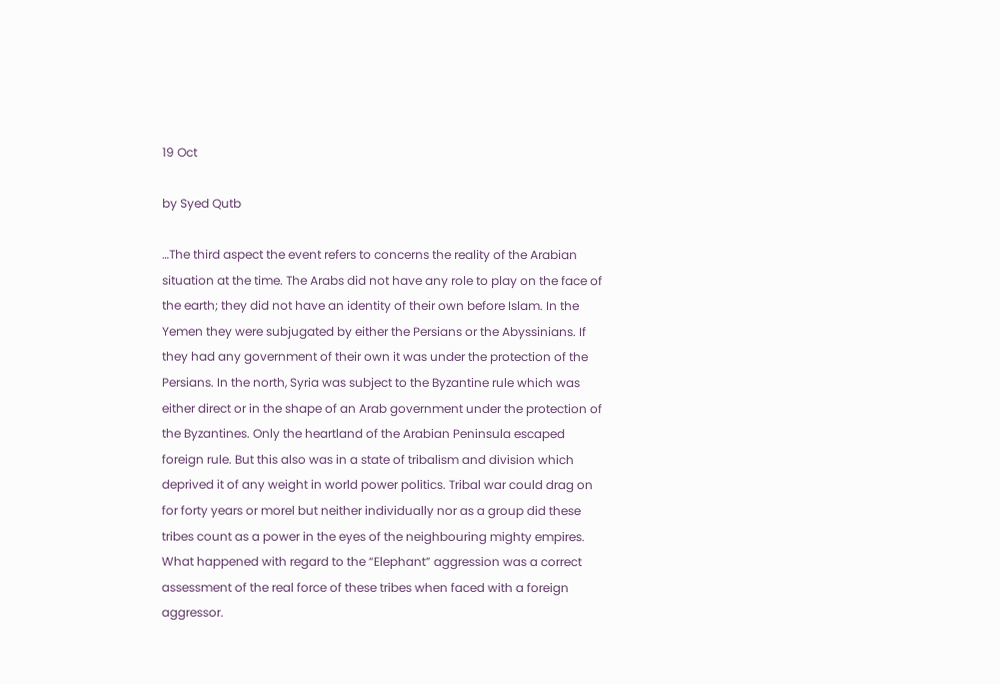19 Oct

by Syed Qutb

…The third aspect the event refers to concerns the reality of the Arabian situation at the time. The Arabs did not have any role to play on the face of the earth; they did not have an identity of their own before Islam. In the Yemen they were subjugated by either the Persians or the Abyssinians. If they had any government of their own it was under the protection of the Persians. In the north, Syria was subject to the Byzantine rule which was either direct or in the shape of an Arab government under the protection of the Byzantines. Only the heartland of the Arabian Peninsula escaped foreign rule. But this also was in a state of tribalism and division which deprived it of any weight in world power politics. Tribal war could drag on for forty years or morel but neither individually nor as a group did these tribes count as a power in the eyes of the neighbouring mighty empires. What happened with regard to the “Elephant” aggression was a correct assessment of the real force of these tribes when faced with a foreign aggressor.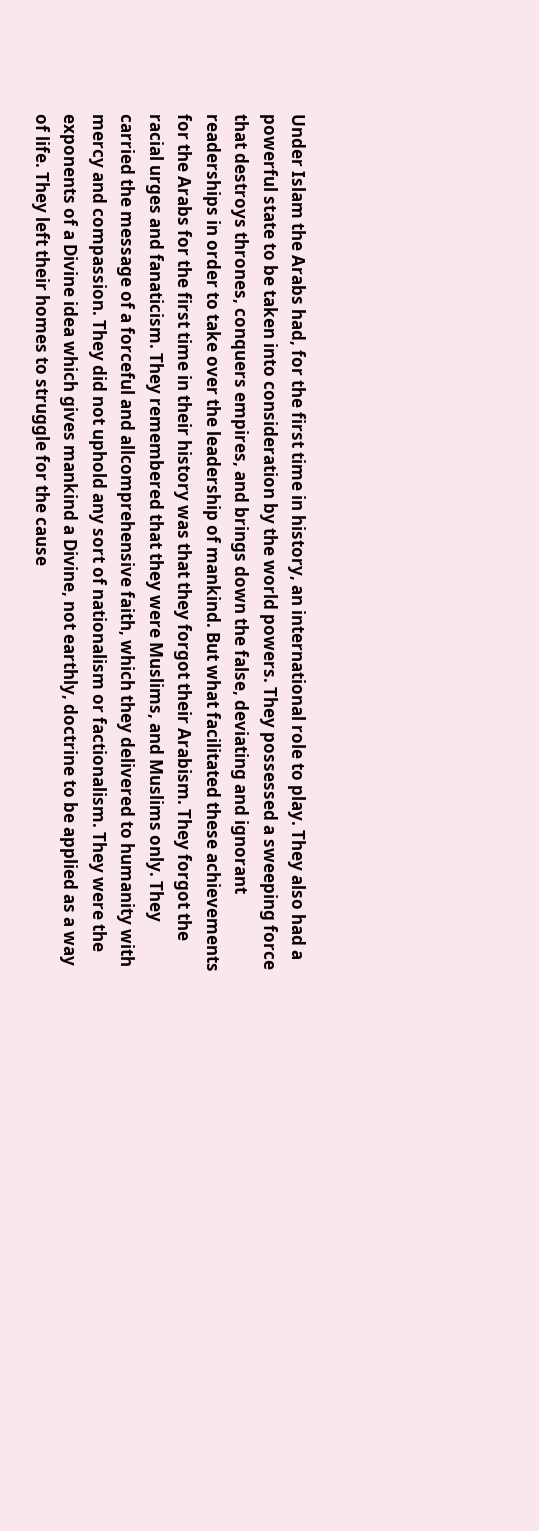Under Islam the Arabs had, for the first time in history, an international role to play. They also had a powerful state to be taken into consideration by the world powers. They possessed a sweeping force that destroys thrones, conquers empires, and brings down the false, deviating and ignorant readerships in order to take over the leadership of mankind. But what facilitated these achievements for the Arabs for the first time in their history was that they forgot their Arabism. They forgot the racial urges and fanaticism. They remembered that they were Muslims, and Muslims only. They carried the message of a forceful and allcomprehensive faith, which they delivered to humanity with mercy and compassion. They did not uphold any sort of nationalism or factionalism. They were the exponents of a Divine idea which gives mankind a Divine, not earthly, doctrine to be applied as a way of life. They left their homes to struggle for the cause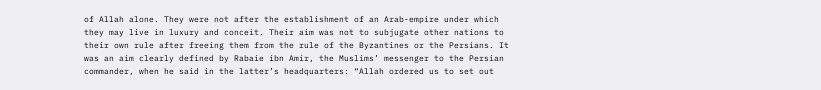of Allah alone. They were not after the establishment of an Arab-empire under which they may live in luxury and conceit. Their aim was not to subjugate other nations to their own rule after freeing them from the rule of the Byzantines or the Persians. It was an aim clearly defined by Rabaie ibn Amir, the Muslims’ messenger to the Persian commander, when he said in the latter’s headquarters: “Allah ordered us to set out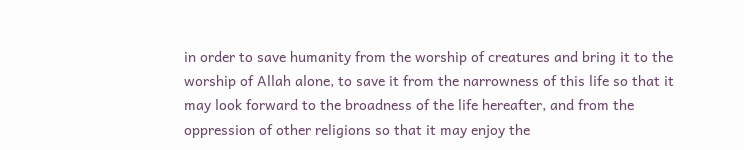in order to save humanity from the worship of creatures and bring it to the worship of Allah alone, to save it from the narrowness of this life so that it may look forward to the broadness of the life hereafter, and from the oppression of other religions so that it may enjoy the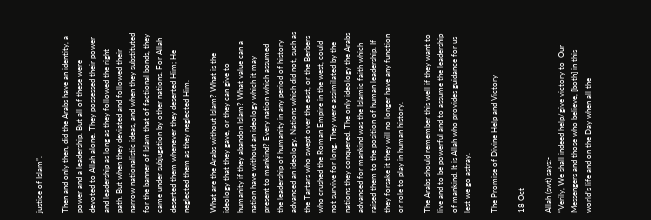justice of Islam”.

Then and only then, did the Arabs have an identity, a power and a leadership. But all of these were devoted to Allah alone. They possessed their power and leadership as long as they followed the right path. But when they deviated and followed their narrow nationalistic ideas, and when they substituted for the banner of Islam that of factional bonds, they came under subjugation by other nations. For Allah deserted them whenever they deserted Him; He neglected them as they neglected Him.

What are the Arabs without Islam? What is the ideology that they gave, or they can give to humanity if they abandon Islam? What value can a nation have without an ideology which it may present to mankind? Every nation which assumed the leadership of humanity in any period of history advanced an ideology. Nations which did not, such as the Tartars who swept over the east, or the Berbers who crushed the Roman Empire in the west, could not survive for long. They were assimilated by the nations they conquered. The only ideology the Arabs advanced for mankind was the Islamic faith which raised them to the position of human leadership. If they forsake it they will no longer have any function or role to play in human history.

The Arabs should remember this well if they want to live and to be powerful and to assume the leadership of mankind. It is Allah who provides guidance for us lest we go astray.

The Promise of Divine Help and Victory

18 Oct

Allah (swt) says:-
“Verily, We shall indeed help/give victory to  Our Messengers and those who believe, [both] in this world’s life and on the Day when all the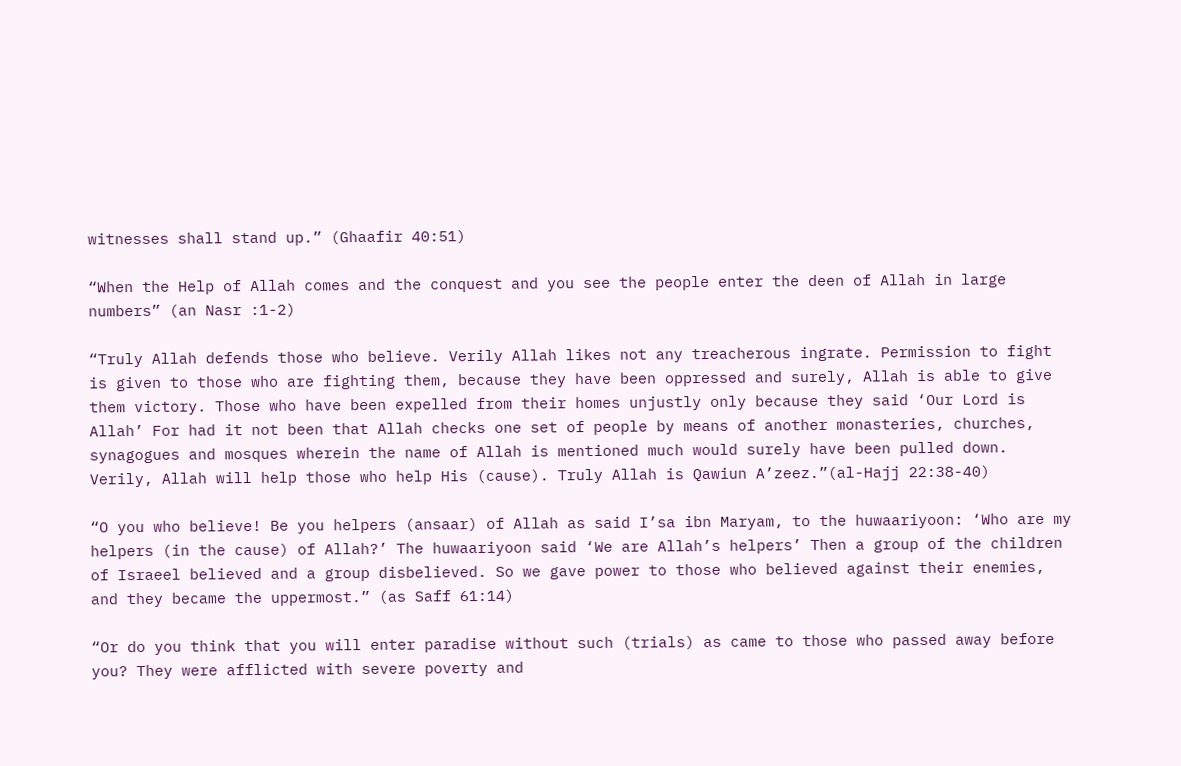witnesses shall stand up.” (Ghaafir 40:51)

“When the Help of Allah comes and the conquest and you see the people enter the deen of Allah in large numbers” (an Nasr :1-2)

“Truly Allah defends those who believe. Verily Allah likes not any treacherous ingrate. Permission to fight is given to those who are fighting them, because they have been oppressed and surely, Allah is able to give them victory. Those who have been expelled from their homes unjustly only because they said ‘Our Lord is Allah’ For had it not been that Allah checks one set of people by means of another monasteries, churches, synagogues and mosques wherein the name of Allah is mentioned much would surely have been pulled down. Verily, Allah will help those who help His (cause). Truly Allah is Qawiun A’zeez.”(al-Hajj 22:38-40)

“O you who believe! Be you helpers (ansaar) of Allah as said I’sa ibn Maryam, to the huwaariyoon: ‘Who are my helpers (in the cause) of Allah?’ The huwaariyoon said ‘We are Allah’s helpers’ Then a group of the children of Israeel believed and a group disbelieved. So we gave power to those who believed against their enemies, and they became the uppermost.” (as Saff 61:14)

“Or do you think that you will enter paradise without such (trials) as came to those who passed away before you? They were afflicted with severe poverty and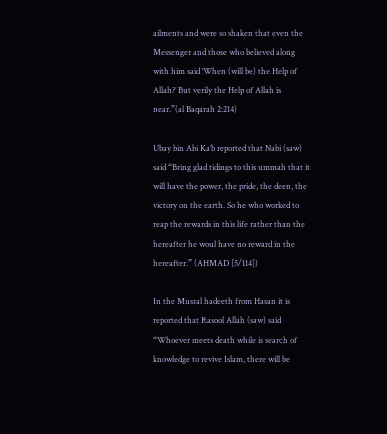ailments and were so shaken that even the Messenger and those who believed along with him said ‘When (will be) the Help of Allah?’ But verily the Help of Allah is near.”(al Baqarah 2:214)

Ubay bin Abi Ka’b reported that Nabi (saw) said “Bring glad tidings to this ummah that it will have the power, the pride, the deen, the victory on the earth. So he who worked to reap the rewards in this life rather than the hereafter he woul have no reward in the hereafter.” (AHMAD [5/114])

In the Musral hadeeth from Hasan it is reported that Rasool Allah (saw) said “Whoever meets death while is search of knowledge to revive Islam, there will be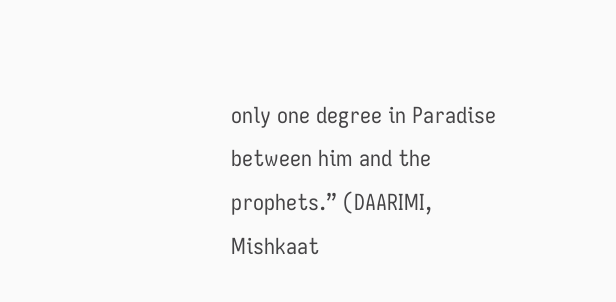only one degree in Paradise between him and the prophets.” (DAARIMI, Mishkaat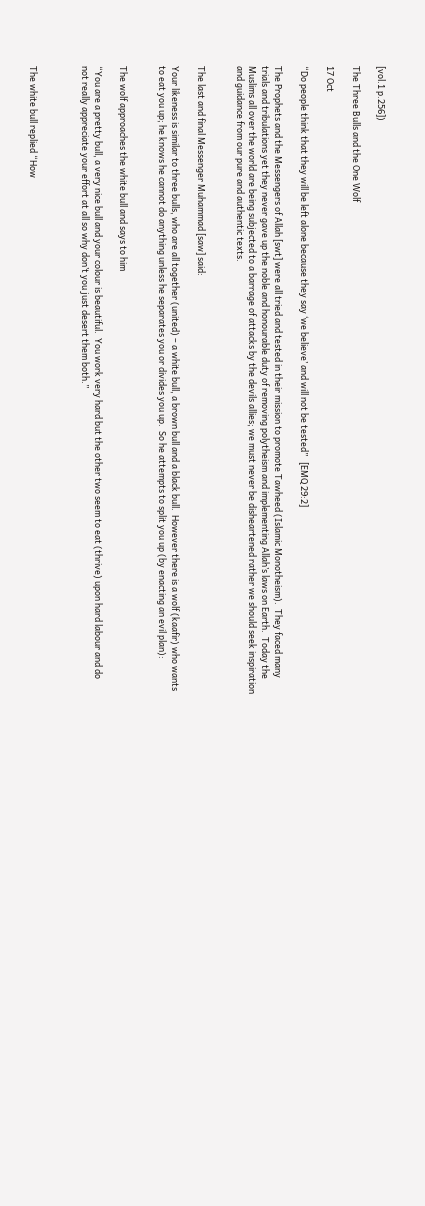[vol.1 p.256])

The Three Bulls and the One Wolf

17 Oct

“Do people think that they will be left alone because they say ‘we believe’ and will not be tested”   [EMQ 29:2]

The Prophets and the Messengers of Allah [swt] were all tried and tested in their mission to promote Tawheed (Islamic Monotheism).  They faced many trials and tribulations yet they never gave up the noble and honourable duty of removing polytheism and implementing Allah’s laws on Earth.  Today the Muslims all over the world are being subjected to a barrage of attacks by the devils allies; we must never be disheartened rather we should seek inspiration and guidance from our pure and authentic texts.


The last and final Messenger Muhammad [saw] said:

Your likeness is similar to three bulls, who are all together (united) – a white bull, a brown bull and a black bull.  However there is a wolf (kaafir) who wants to eat you up; he knows he cannot do anything unless he separates you or divides you up.  So he attempts to split you up (by enacting an evil plan):


The wolf approaches the white bull and says to him

“You are a pretty bull, a very nice bull and your colour is beautiful.  You work very hard but the other two seem to eat (thrive) upon hard labour and do not really appreciate your effort at all so why don’t you just desert them both.”



The white bull replied “How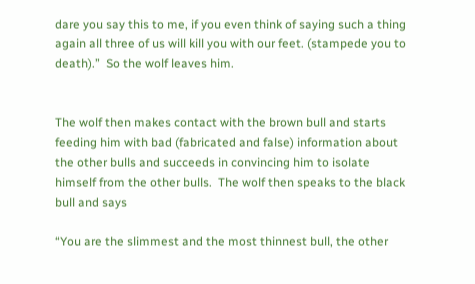dare you say this to me, if you even think of saying such a thing again all three of us will kill you with our feet. (stampede you to death).”  So the wolf leaves him.


The wolf then makes contact with the brown bull and starts feeding him with bad (fabricated and false) information about the other bulls and succeeds in convincing him to isolate himself from the other bulls.  The wolf then speaks to the black bull and says

“You are the slimmest and the most thinnest bull, the other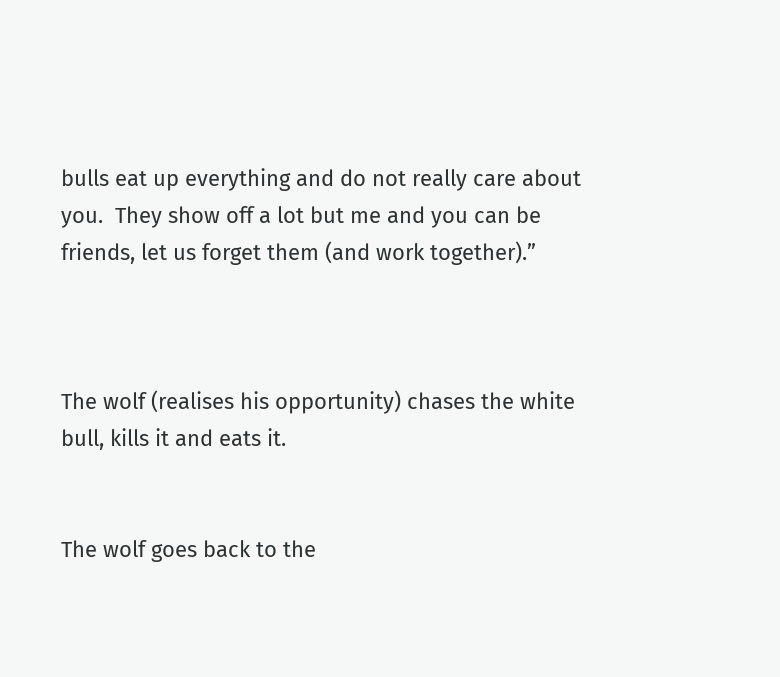bulls eat up everything and do not really care about you.  They show off a lot but me and you can be friends, let us forget them (and work together).”



The wolf (realises his opportunity) chases the white bull, kills it and eats it.


The wolf goes back to the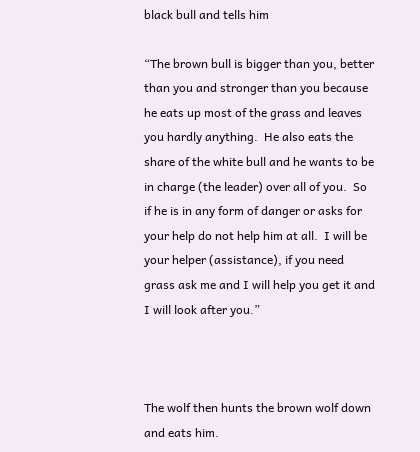black bull and tells him

“The brown bull is bigger than you, better than you and stronger than you because he eats up most of the grass and leaves you hardly anything.  He also eats the share of the white bull and he wants to be in charge (the leader) over all of you.  So if he is in any form of danger or asks for your help do not help him at all.  I will be your helper (assistance), if you need grass ask me and I will help you get it and I will look after you.”



The wolf then hunts the brown wolf down and eats him.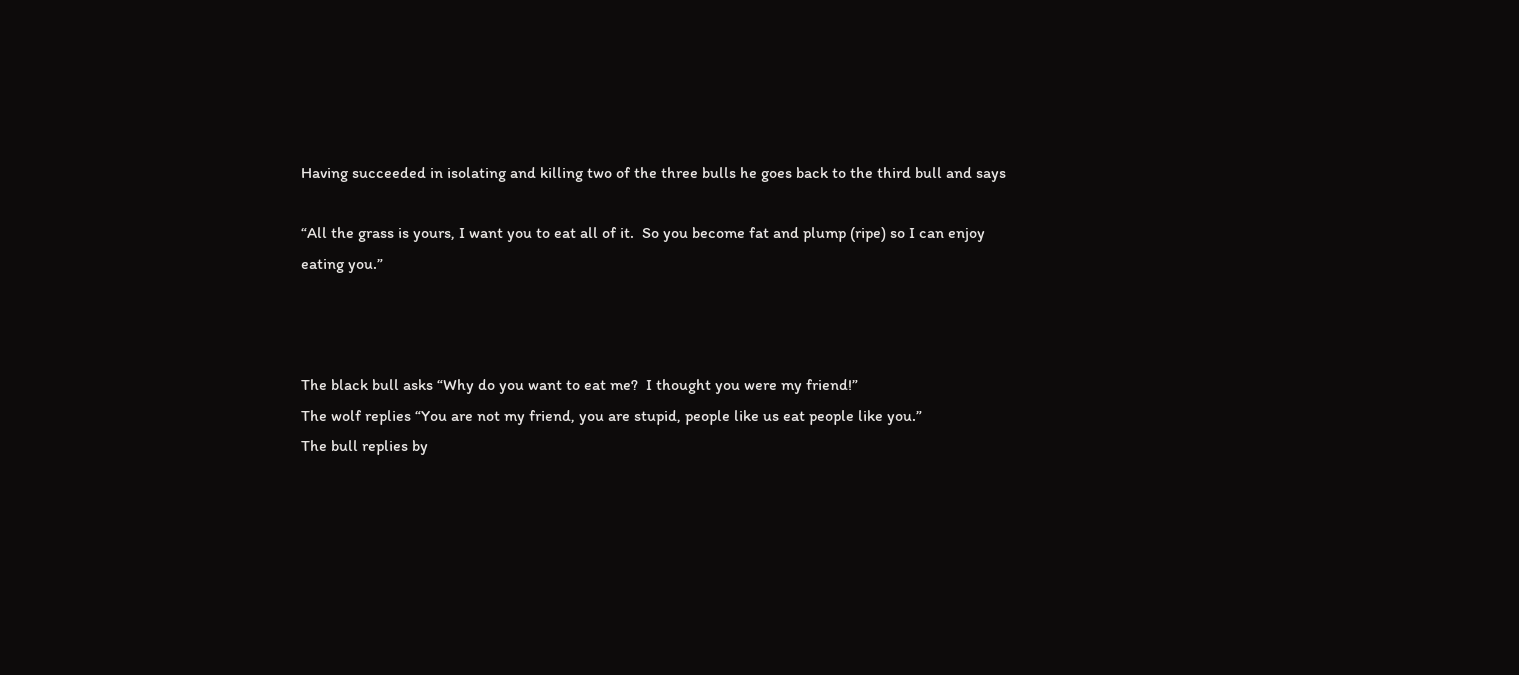Having succeeded in isolating and killing two of the three bulls he goes back to the third bull and says

“All the grass is yours, I want you to eat all of it.  So you become fat and plump (ripe) so I can enjoy eating you.”



The black bull asks “Why do you want to eat me?  I thought you were my friend!”
The wolf replies “You are not my friend, you are stupid, people like us eat people like you.”
The bull replies by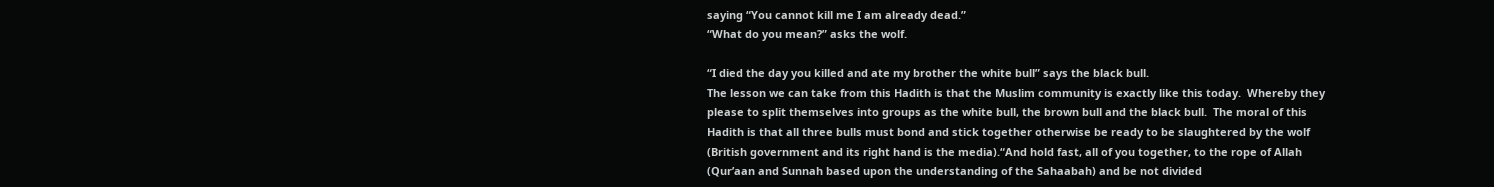saying “You cannot kill me I am already dead.”
“What do you mean?” asks the wolf.

“I died the day you killed and ate my brother the white bull” says the black bull.
The lesson we can take from this Hadith is that the Muslim community is exactly like this today.  Whereby they please to split themselves into groups as the white bull, the brown bull and the black bull.  The moral of this Hadith is that all three bulls must bond and stick together otherwise be ready to be slaughtered by the wolf (British government and its right hand is the media).“And hold fast, all of you together, to the rope of Allah (Qur’aan and Sunnah based upon the understanding of the Sahaabah) and be not divided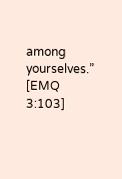among yourselves.”  [EMQ 3:103]